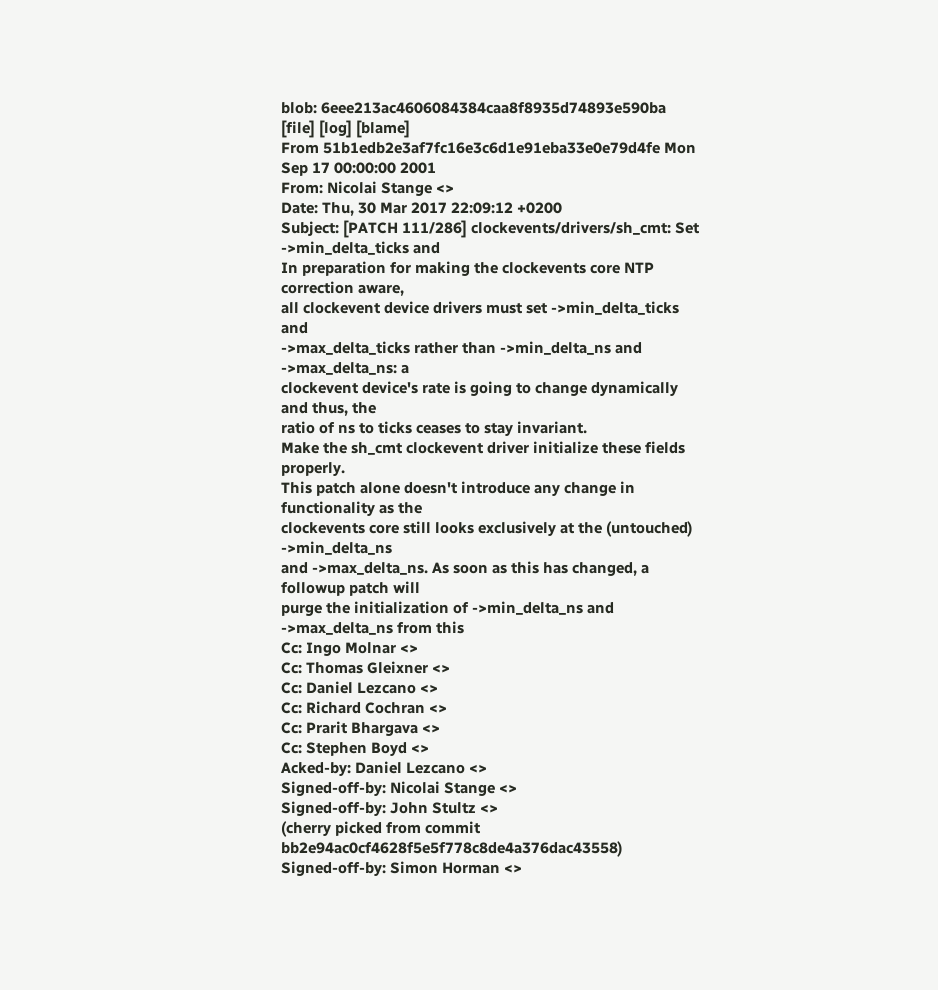blob: 6eee213ac4606084384caa8f8935d74893e590ba [file] [log] [blame]
From 51b1edb2e3af7fc16e3c6d1e91eba33e0e79d4fe Mon Sep 17 00:00:00 2001
From: Nicolai Stange <>
Date: Thu, 30 Mar 2017 22:09:12 +0200
Subject: [PATCH 111/286] clockevents/drivers/sh_cmt: Set ->min_delta_ticks and
In preparation for making the clockevents core NTP correction aware,
all clockevent device drivers must set ->min_delta_ticks and
->max_delta_ticks rather than ->min_delta_ns and ->max_delta_ns: a
clockevent device's rate is going to change dynamically and thus, the
ratio of ns to ticks ceases to stay invariant.
Make the sh_cmt clockevent driver initialize these fields properly.
This patch alone doesn't introduce any change in functionality as the
clockevents core still looks exclusively at the (untouched) ->min_delta_ns
and ->max_delta_ns. As soon as this has changed, a followup patch will
purge the initialization of ->min_delta_ns and ->max_delta_ns from this
Cc: Ingo Molnar <>
Cc: Thomas Gleixner <>
Cc: Daniel Lezcano <>
Cc: Richard Cochran <>
Cc: Prarit Bhargava <>
Cc: Stephen Boyd <>
Acked-by: Daniel Lezcano <>
Signed-off-by: Nicolai Stange <>
Signed-off-by: John Stultz <>
(cherry picked from commit bb2e94ac0cf4628f5e5f778c8de4a376dac43558)
Signed-off-by: Simon Horman <>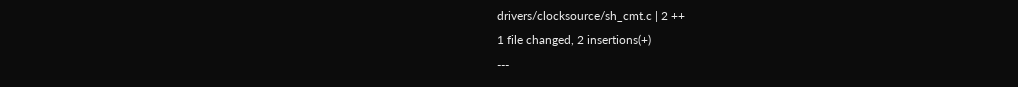drivers/clocksource/sh_cmt.c | 2 ++
1 file changed, 2 insertions(+)
---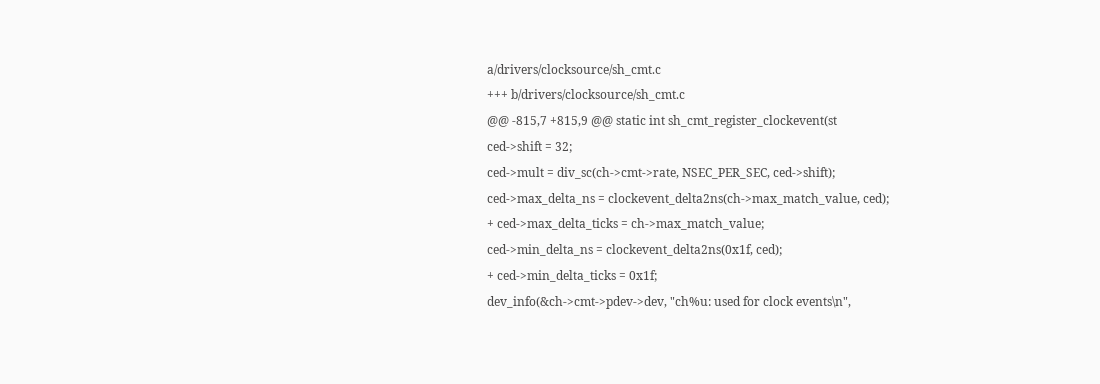a/drivers/clocksource/sh_cmt.c
+++ b/drivers/clocksource/sh_cmt.c
@@ -815,7 +815,9 @@ static int sh_cmt_register_clockevent(st
ced->shift = 32;
ced->mult = div_sc(ch->cmt->rate, NSEC_PER_SEC, ced->shift);
ced->max_delta_ns = clockevent_delta2ns(ch->max_match_value, ced);
+ ced->max_delta_ticks = ch->max_match_value;
ced->min_delta_ns = clockevent_delta2ns(0x1f, ced);
+ ced->min_delta_ticks = 0x1f;
dev_info(&ch->cmt->pdev->dev, "ch%u: used for clock events\n",